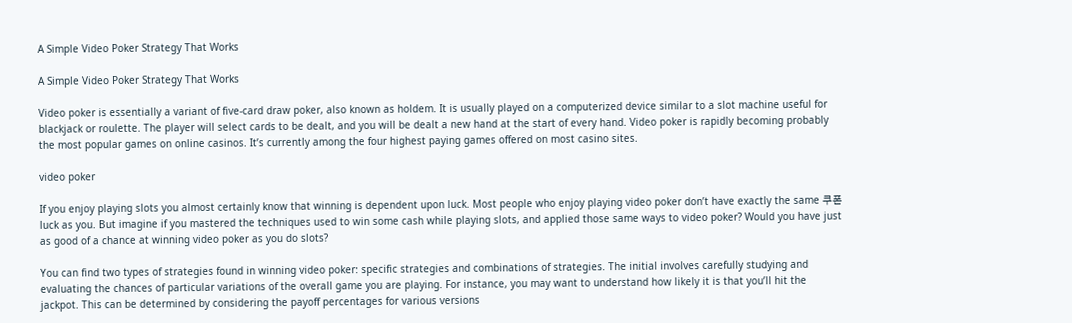A Simple Video Poker Strategy That Works

A Simple Video Poker Strategy That Works

Video poker is essentially a variant of five-card draw poker, also known as holdem. It is usually played on a computerized device similar to a slot machine useful for blackjack or roulette. The player will select cards to be dealt, and you will be dealt a new hand at the start of every hand. Video poker is rapidly becoming probably the most popular games on online casinos. It’s currently among the four highest paying games offered on most casino sites.

video poker

If you enjoy playing slots you almost certainly know that winning is dependent upon luck. Most people who enjoy playing video poker don’t have exactly the same 쿠폰 luck as you. But imagine if you mastered the techniques used to win some cash while playing slots, and applied those same ways to video poker? Would you have just as good of a chance at winning video poker as you do slots?

You can find two types of strategies found in winning video poker: specific strategies and combinations of strategies. The initial involves carefully studying and evaluating the chances of particular variations of the overall game you are playing. For instance, you may want to understand how likely it is that you’ll hit the jackpot. This can be determined by considering the payoff percentages for various versions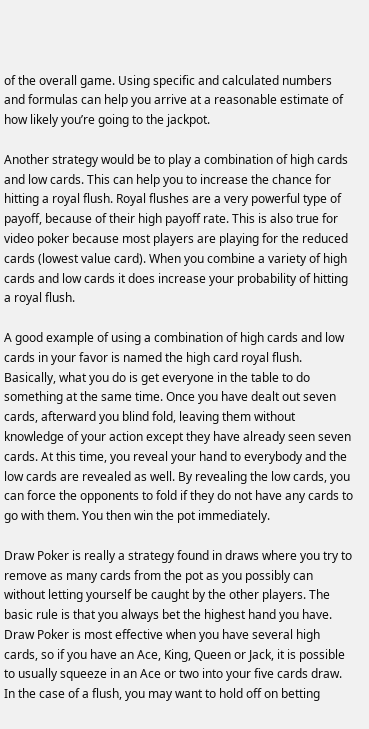of the overall game. Using specific and calculated numbers and formulas can help you arrive at a reasonable estimate of how likely you’re going to the jackpot.

Another strategy would be to play a combination of high cards and low cards. This can help you to increase the chance for hitting a royal flush. Royal flushes are a very powerful type of payoff, because of their high payoff rate. This is also true for video poker because most players are playing for the reduced cards (lowest value card). When you combine a variety of high cards and low cards it does increase your probability of hitting a royal flush.

A good example of using a combination of high cards and low cards in your favor is named the high card royal flush. Basically, what you do is get everyone in the table to do something at the same time. Once you have dealt out seven cards, afterward you blind fold, leaving them without knowledge of your action except they have already seen seven cards. At this time, you reveal your hand to everybody and the low cards are revealed as well. By revealing the low cards, you can force the opponents to fold if they do not have any cards to go with them. You then win the pot immediately.

Draw Poker is really a strategy found in draws where you try to remove as many cards from the pot as you possibly can without letting yourself be caught by the other players. The basic rule is that you always bet the highest hand you have. Draw Poker is most effective when you have several high cards, so if you have an Ace, King, Queen or Jack, it is possible to usually squeeze in an Ace or two into your five cards draw. In the case of a flush, you may want to hold off on betting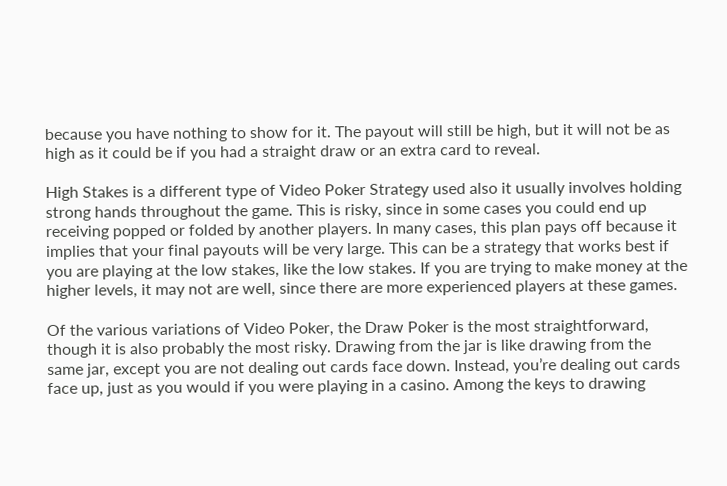because you have nothing to show for it. The payout will still be high, but it will not be as high as it could be if you had a straight draw or an extra card to reveal.

High Stakes is a different type of Video Poker Strategy used also it usually involves holding strong hands throughout the game. This is risky, since in some cases you could end up receiving popped or folded by another players. In many cases, this plan pays off because it implies that your final payouts will be very large. This can be a strategy that works best if you are playing at the low stakes, like the low stakes. If you are trying to make money at the higher levels, it may not are well, since there are more experienced players at these games.

Of the various variations of Video Poker, the Draw Poker is the most straightforward, though it is also probably the most risky. Drawing from the jar is like drawing from the same jar, except you are not dealing out cards face down. Instead, you’re dealing out cards face up, just as you would if you were playing in a casino. Among the keys to drawing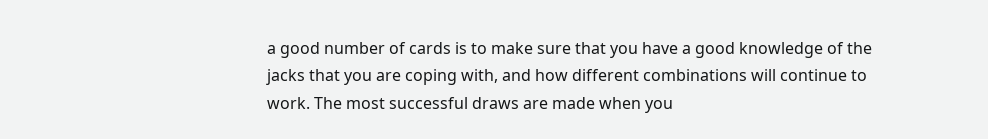a good number of cards is to make sure that you have a good knowledge of the jacks that you are coping with, and how different combinations will continue to work. The most successful draws are made when you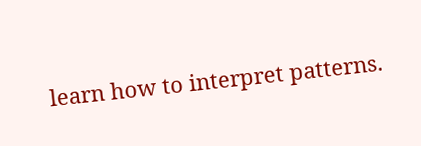learn how to interpret patterns.